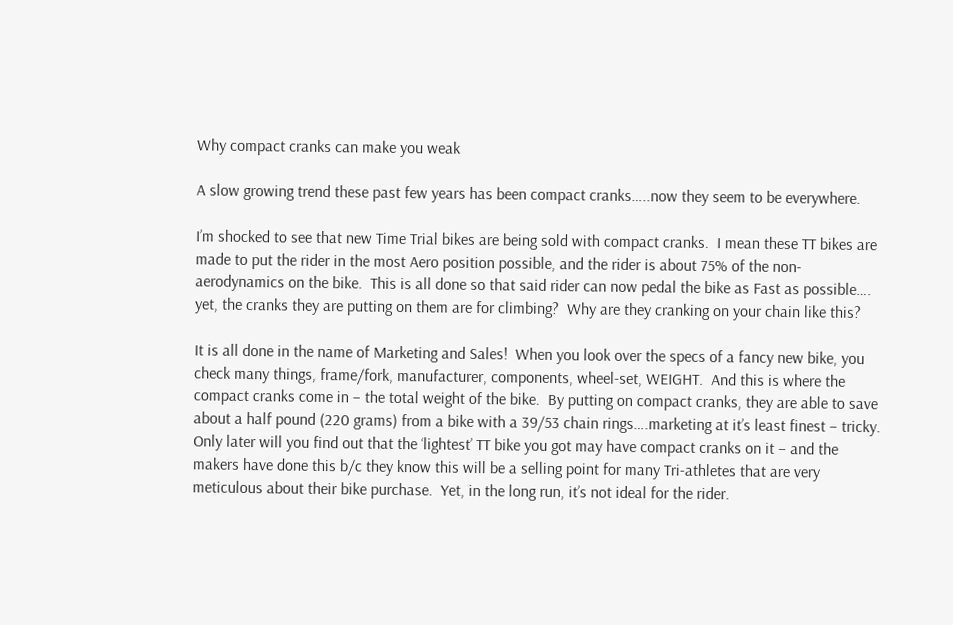Why compact cranks can make you weak

A slow growing trend these past few years has been compact cranks…..now they seem to be everywhere.

I’m shocked to see that new Time Trial bikes are being sold with compact cranks.  I mean these TT bikes are made to put the rider in the most Aero position possible, and the rider is about 75% of the non-aerodynamics on the bike.  This is all done so that said rider can now pedal the bike as Fast as possible…. yet, the cranks they are putting on them are for climbing?  Why are they cranking on your chain like this?

It is all done in the name of Marketing and Sales!  When you look over the specs of a fancy new bike, you check many things, frame/fork, manufacturer, components, wheel-set, WEIGHT.  And this is where the compact cranks come in – the total weight of the bike.  By putting on compact cranks, they are able to save about a half pound (220 grams) from a bike with a 39/53 chain rings….marketing at it’s least finest – tricky.  Only later will you find out that the ‘lightest’ TT bike you got may have compact cranks on it – and the makers have done this b/c they know this will be a selling point for many Tri-athletes that are very meticulous about their bike purchase.  Yet, in the long run, it’s not ideal for the rider.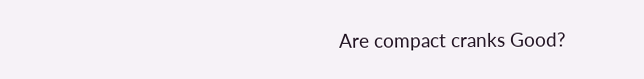Are compact cranks Good?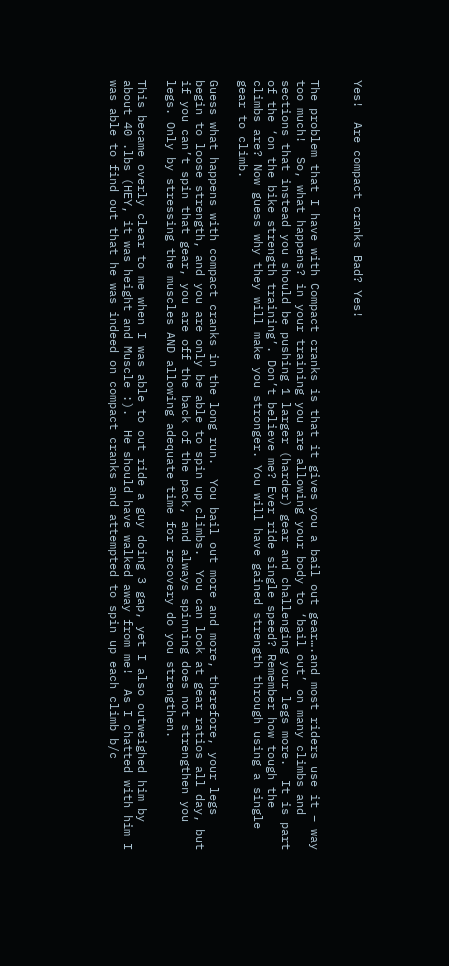Yes!  Are compact cranks Bad? Yes!


The problem that I have with Compact cranks is that it gives you a bail out gear….and most riders use it – way too much!  So, what happens? in your training you are allowing your body to ‘bail out’ on many climbs and sections that instead you should be pushing 1 larger (harder) gear and challenging your legs more.  It is part of the ‘on the bike strength training’. Don’t believe me? Ever ride single speed? Remember how tough the climbs are? Now guess why they will make you stronger. You will have gained strength through using a single gear to climb.

Guess what happens with compact cranks in the long run.  You bail out more and more, therefore, your legs begin to loose strength, and you are only be able to spin up climbs.  You can look at gear ratios all day, but if you can’t spin that gear, you are off the back of the pack, and always spinning does not strengthen you legs. Only by stressing the muscles AND allowing adequate time for recovery do you strengthen.

This became overly clear to me when I was able to out ride a guy doing 3 gap, yet I also outweighed him by about 40 .lbs (HEY, it was height and Muscle :).  He should have walked away from me!  As I chatted with him I was able to find out that he was indeed on compact cranks and attempted to spin up each climb b/c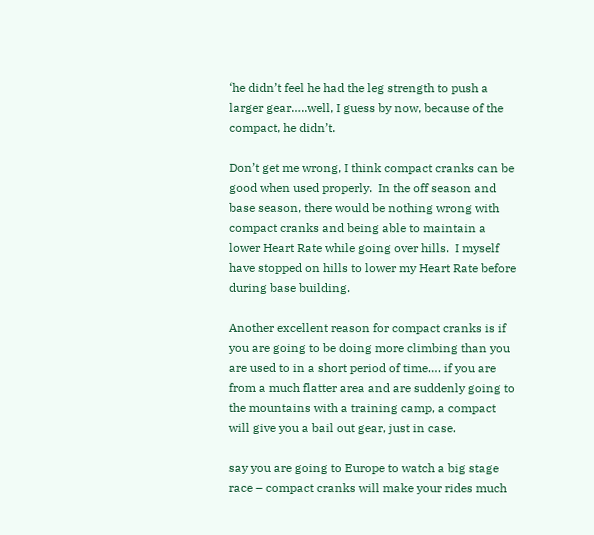‘he didn’t feel he had the leg strength to push a larger gear…..well, I guess by now, because of the compact, he didn’t.

Don’t get me wrong, I think compact cranks can be good when used properly.  In the off season and base season, there would be nothing wrong with compact cranks and being able to maintain a lower Heart Rate while going over hills.  I myself have stopped on hills to lower my Heart Rate before during base building.

Another excellent reason for compact cranks is if you are going to be doing more climbing than you are used to in a short period of time…. if you are from a much flatter area and are suddenly going to the mountains with a training camp, a compact will give you a bail out gear, just in case.

say you are going to Europe to watch a big stage race – compact cranks will make your rides much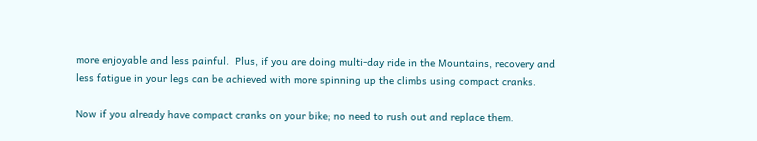more enjoyable and less painful.  Plus, if you are doing multi-day ride in the Mountains, recovery and less fatigue in your legs can be achieved with more spinning up the climbs using compact cranks.

Now if you already have compact cranks on your bike; no need to rush out and replace them.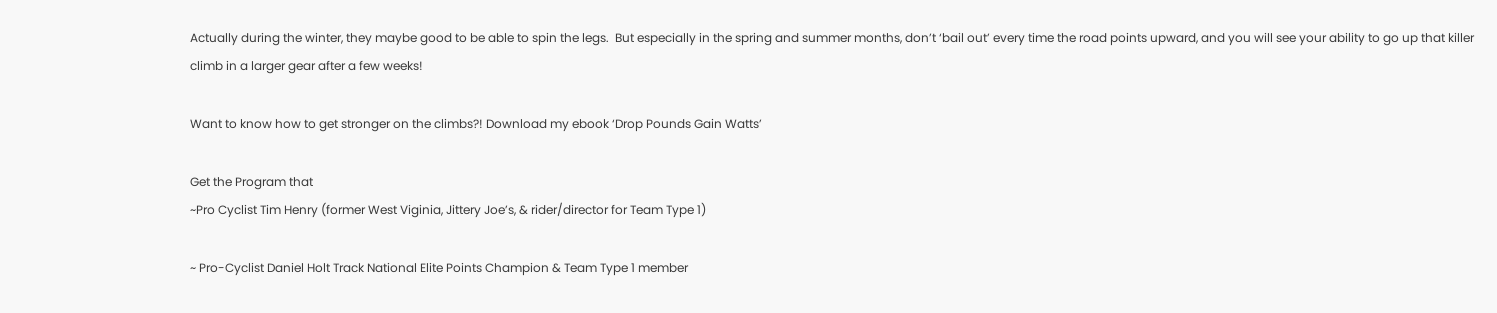Actually during the winter, they maybe good to be able to spin the legs.  But especially in the spring and summer months, don’t ‘bail out’ every time the road points upward, and you will see your ability to go up that killer climb in a larger gear after a few weeks!

Want to know how to get stronger on the climbs?! Download my ebook ‘Drop Pounds Gain Watts’

Get the Program that
~Pro Cyclist Tim Henry (former West Viginia, Jittery Joe’s, & rider/director for Team Type 1)

~ Pro-Cyclist Daniel Holt Track National Elite Points Champion & Team Type 1 member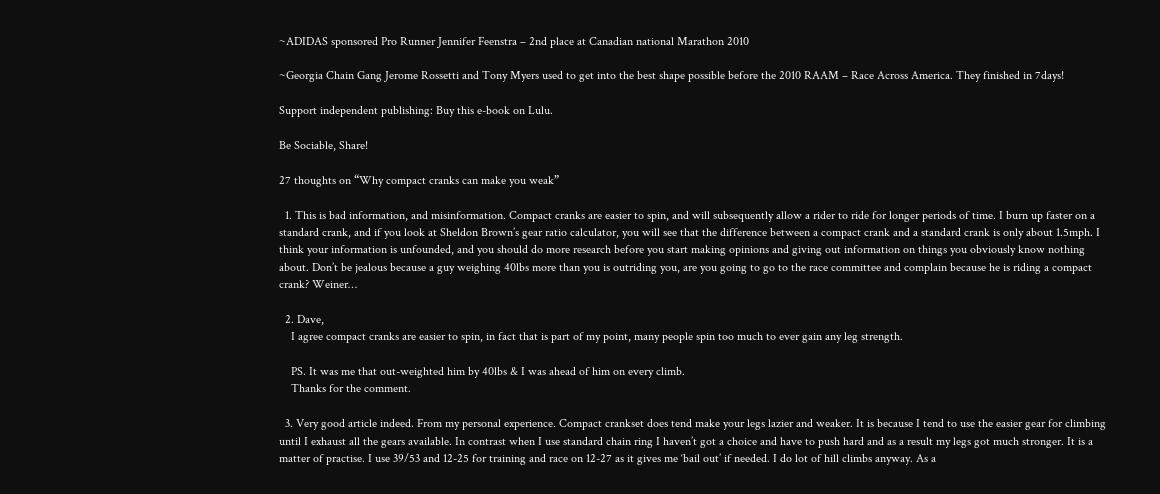~ADIDAS sponsored Pro Runner Jennifer Feenstra – 2nd place at Canadian national Marathon 2010

~Georgia Chain Gang Jerome Rossetti and Tony Myers used to get into the best shape possible before the 2010 RAAM – Race Across America. They finished in 7days!

Support independent publishing: Buy this e-book on Lulu.

Be Sociable, Share!

27 thoughts on “Why compact cranks can make you weak”

  1. This is bad information, and misinformation. Compact cranks are easier to spin, and will subsequently allow a rider to ride for longer periods of time. I burn up faster on a standard crank, and if you look at Sheldon Brown’s gear ratio calculator, you will see that the difference between a compact crank and a standard crank is only about 1.5mph. I think your information is unfounded, and you should do more research before you start making opinions and giving out information on things you obviously know nothing about. Don’t be jealous because a guy weighing 40lbs more than you is outriding you, are you going to go to the race committee and complain because he is riding a compact crank? Weiner…

  2. Dave,
    I agree compact cranks are easier to spin, in fact that is part of my point, many people spin too much to ever gain any leg strength.

    PS. It was me that out-weighted him by 40lbs & I was ahead of him on every climb.
    Thanks for the comment.

  3. Very good article indeed. From my personal experience. Compact crankset does tend make your legs lazier and weaker. It is because I tend to use the easier gear for climbing until I exhaust all the gears available. In contrast when I use standard chain ring I haven’t got a choice and have to push hard and as a result my legs got much stronger. It is a matter of practise. I use 39/53 and 12-25 for training and race on 12-27 as it gives me ‘bail out’ if needed. I do lot of hill climbs anyway. As a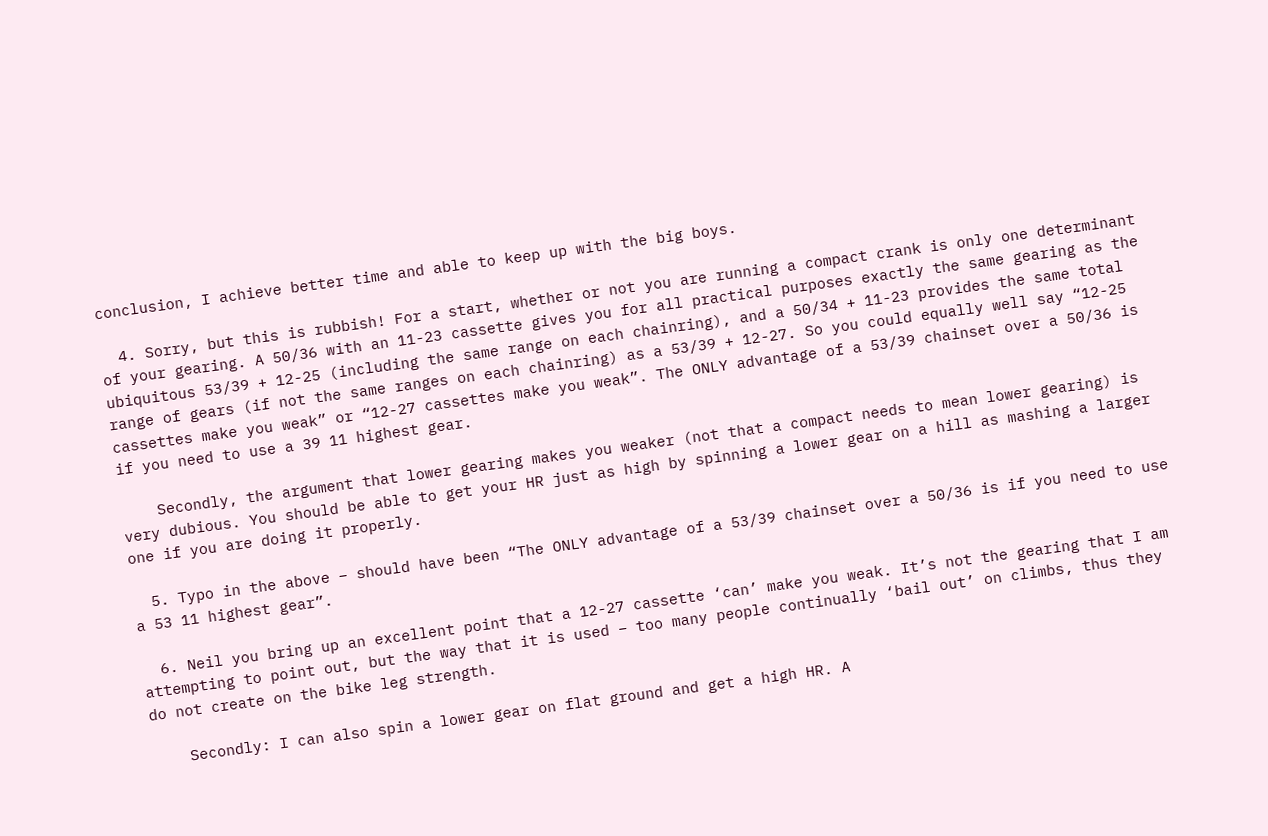conclusion, I achieve better time and able to keep up with the big boys.

  4. Sorry, but this is rubbish! For a start, whether or not you are running a compact crank is only one determinant of your gearing. A 50/36 with an 11-23 cassette gives you for all practical purposes exactly the same gearing as the ubiquitous 53/39 + 12-25 (including the same range on each chainring), and a 50/34 + 11-23 provides the same total range of gears (if not the same ranges on each chainring) as a 53/39 + 12-27. So you could equally well say “12-25 cassettes make you weak” or “12-27 cassettes make you weak”. The ONLY advantage of a 53/39 chainset over a 50/36 is if you need to use a 39 11 highest gear.

    Secondly, the argument that lower gearing makes you weaker (not that a compact needs to mean lower gearing) is very dubious. You should be able to get your HR just as high by spinning a lower gear on a hill as mashing a larger one if you are doing it properly.

  5. Typo in the above – should have been “The ONLY advantage of a 53/39 chainset over a 50/36 is if you need to use a 53 11 highest gear”.

  6. Neil you bring up an excellent point that a 12-27 cassette ‘can’ make you weak. It’s not the gearing that I am attempting to point out, but the way that it is used – too many people continually ‘bail out’ on climbs, thus they do not create on the bike leg strength.

    Secondly: I can also spin a lower gear on flat ground and get a high HR. A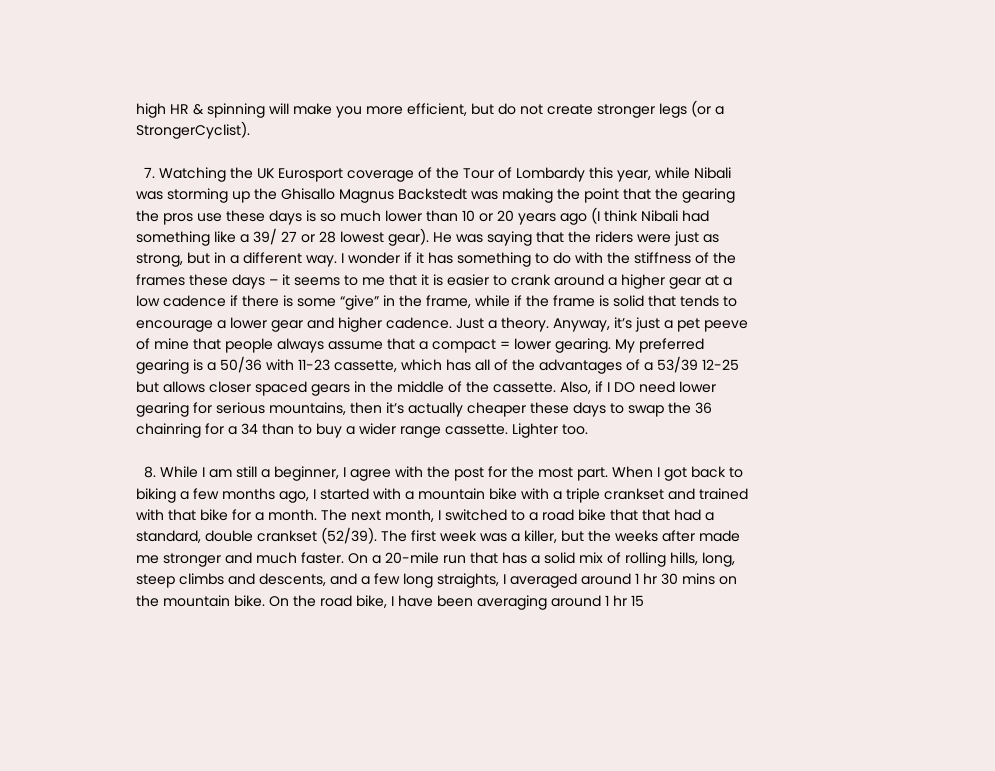high HR & spinning will make you more efficient, but do not create stronger legs (or a StrongerCyclist).

  7. Watching the UK Eurosport coverage of the Tour of Lombardy this year, while Nibali was storming up the Ghisallo Magnus Backstedt was making the point that the gearing the pros use these days is so much lower than 10 or 20 years ago (I think Nibali had something like a 39/ 27 or 28 lowest gear). He was saying that the riders were just as strong, but in a different way. I wonder if it has something to do with the stiffness of the frames these days – it seems to me that it is easier to crank around a higher gear at a low cadence if there is some “give” in the frame, while if the frame is solid that tends to encourage a lower gear and higher cadence. Just a theory. Anyway, it’s just a pet peeve of mine that people always assume that a compact = lower gearing. My preferred gearing is a 50/36 with 11-23 cassette, which has all of the advantages of a 53/39 12-25 but allows closer spaced gears in the middle of the cassette. Also, if I DO need lower gearing for serious mountains, then it’s actually cheaper these days to swap the 36 chainring for a 34 than to buy a wider range cassette. Lighter too.

  8. While I am still a beginner, I agree with the post for the most part. When I got back to biking a few months ago, I started with a mountain bike with a triple crankset and trained with that bike for a month. The next month, I switched to a road bike that that had a standard, double crankset (52/39). The first week was a killer, but the weeks after made me stronger and much faster. On a 20-mile run that has a solid mix of rolling hills, long, steep climbs and descents, and a few long straights, I averaged around 1 hr 30 mins on the mountain bike. On the road bike, I have been averaging around 1 hr 15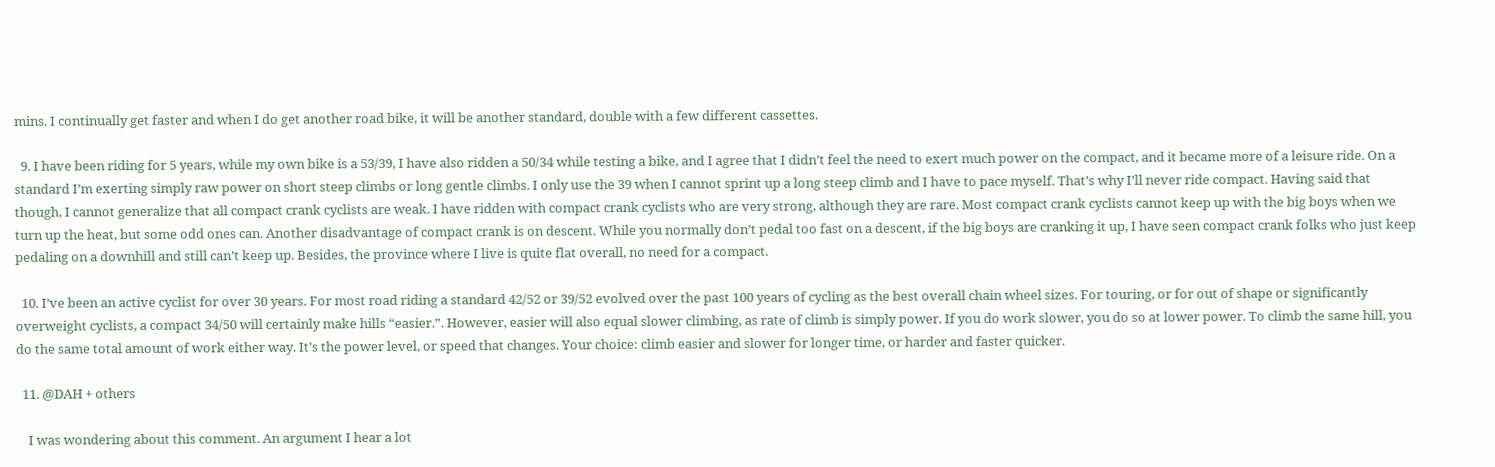mins. I continually get faster and when I do get another road bike, it will be another standard, double with a few different cassettes.

  9. I have been riding for 5 years, while my own bike is a 53/39, I have also ridden a 50/34 while testing a bike, and I agree that I didn’t feel the need to exert much power on the compact, and it became more of a leisure ride. On a standard I’m exerting simply raw power on short steep climbs or long gentle climbs. I only use the 39 when I cannot sprint up a long steep climb and I have to pace myself. That’s why I’ll never ride compact. Having said that though, I cannot generalize that all compact crank cyclists are weak. I have ridden with compact crank cyclists who are very strong, although they are rare. Most compact crank cyclists cannot keep up with the big boys when we turn up the heat, but some odd ones can. Another disadvantage of compact crank is on descent. While you normally don’t pedal too fast on a descent, if the big boys are cranking it up, I have seen compact crank folks who just keep pedaling on a downhill and still can’t keep up. Besides, the province where I live is quite flat overall, no need for a compact.

  10. I’ve been an active cyclist for over 30 years. For most road riding a standard 42/52 or 39/52 evolved over the past 100 years of cycling as the best overall chain wheel sizes. For touring, or for out of shape or significantly overweight cyclists, a compact 34/50 will certainly make hills “easier.”. However, easier will also equal slower climbing, as rate of climb is simply power. If you do work slower, you do so at lower power. To climb the same hill, you do the same total amount of work either way. It’s the power level, or speed that changes. Your choice: climb easier and slower for longer time, or harder and faster quicker.

  11. @DAH + others

    I was wondering about this comment. An argument I hear a lot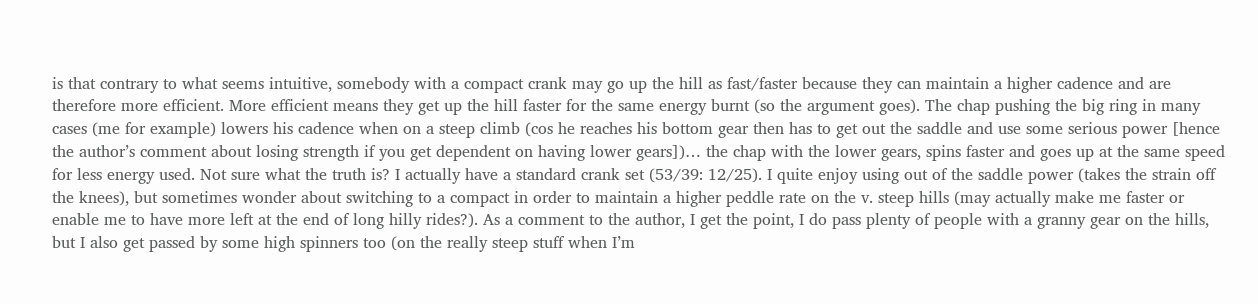is that contrary to what seems intuitive, somebody with a compact crank may go up the hill as fast/faster because they can maintain a higher cadence and are therefore more efficient. More efficient means they get up the hill faster for the same energy burnt (so the argument goes). The chap pushing the big ring in many cases (me for example) lowers his cadence when on a steep climb (cos he reaches his bottom gear then has to get out the saddle and use some serious power [hence the author’s comment about losing strength if you get dependent on having lower gears])… the chap with the lower gears, spins faster and goes up at the same speed for less energy used. Not sure what the truth is? I actually have a standard crank set (53/39: 12/25). I quite enjoy using out of the saddle power (takes the strain off the knees), but sometimes wonder about switching to a compact in order to maintain a higher peddle rate on the v. steep hills (may actually make me faster or enable me to have more left at the end of long hilly rides?). As a comment to the author, I get the point, I do pass plenty of people with a granny gear on the hills, but I also get passed by some high spinners too (on the really steep stuff when I’m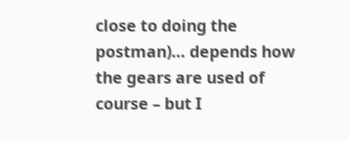close to doing the postman)… depends how the gears are used of course – but I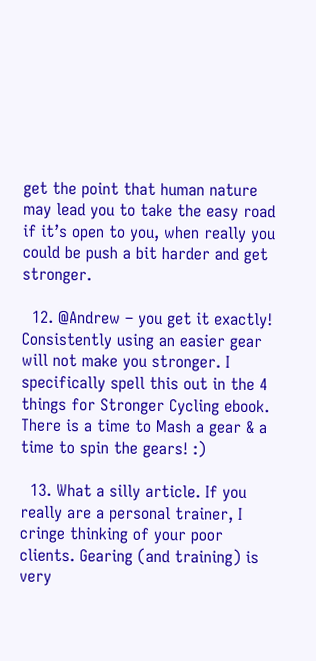get the point that human nature may lead you to take the easy road if it’s open to you, when really you could be push a bit harder and get stronger.

  12. @Andrew – you get it exactly! Consistently using an easier gear will not make you stronger. I specifically spell this out in the 4 things for Stronger Cycling ebook. There is a time to Mash a gear & a time to spin the gears! :)

  13. What a silly article. If you really are a personal trainer, I cringe thinking of your poor clients. Gearing (and training) is very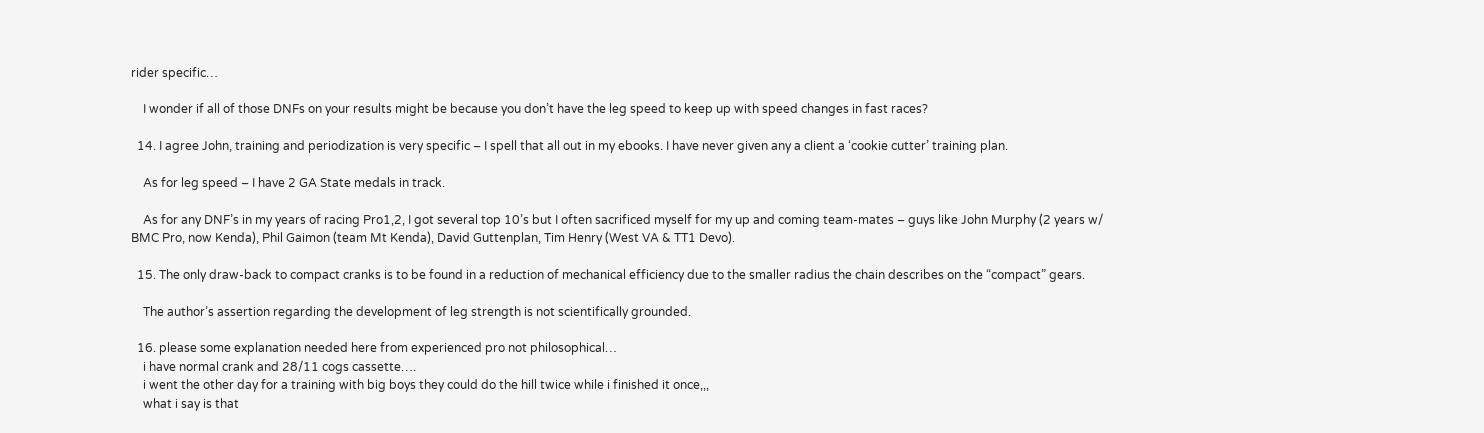rider specific…

    I wonder if all of those DNFs on your results might be because you don’t have the leg speed to keep up with speed changes in fast races?

  14. I agree John, training and periodization is very specific – I spell that all out in my ebooks. I have never given any a client a ‘cookie cutter’ training plan.

    As for leg speed – I have 2 GA State medals in track.

    As for any DNF’s in my years of racing Pro1,2, I got several top 10’s but I often sacrificed myself for my up and coming team-mates – guys like John Murphy (2 years w/ BMC Pro, now Kenda), Phil Gaimon (team Mt Kenda), David Guttenplan, Tim Henry (West VA & TT1 Devo).

  15. The only draw-back to compact cranks is to be found in a reduction of mechanical efficiency due to the smaller radius the chain describes on the “compact” gears.

    The author’s assertion regarding the development of leg strength is not scientifically grounded.

  16. please some explanation needed here from experienced pro not philosophical…
    i have normal crank and 28/11 cogs cassette….
    i went the other day for a training with big boys they could do the hill twice while i finished it once,,,
    what i say is that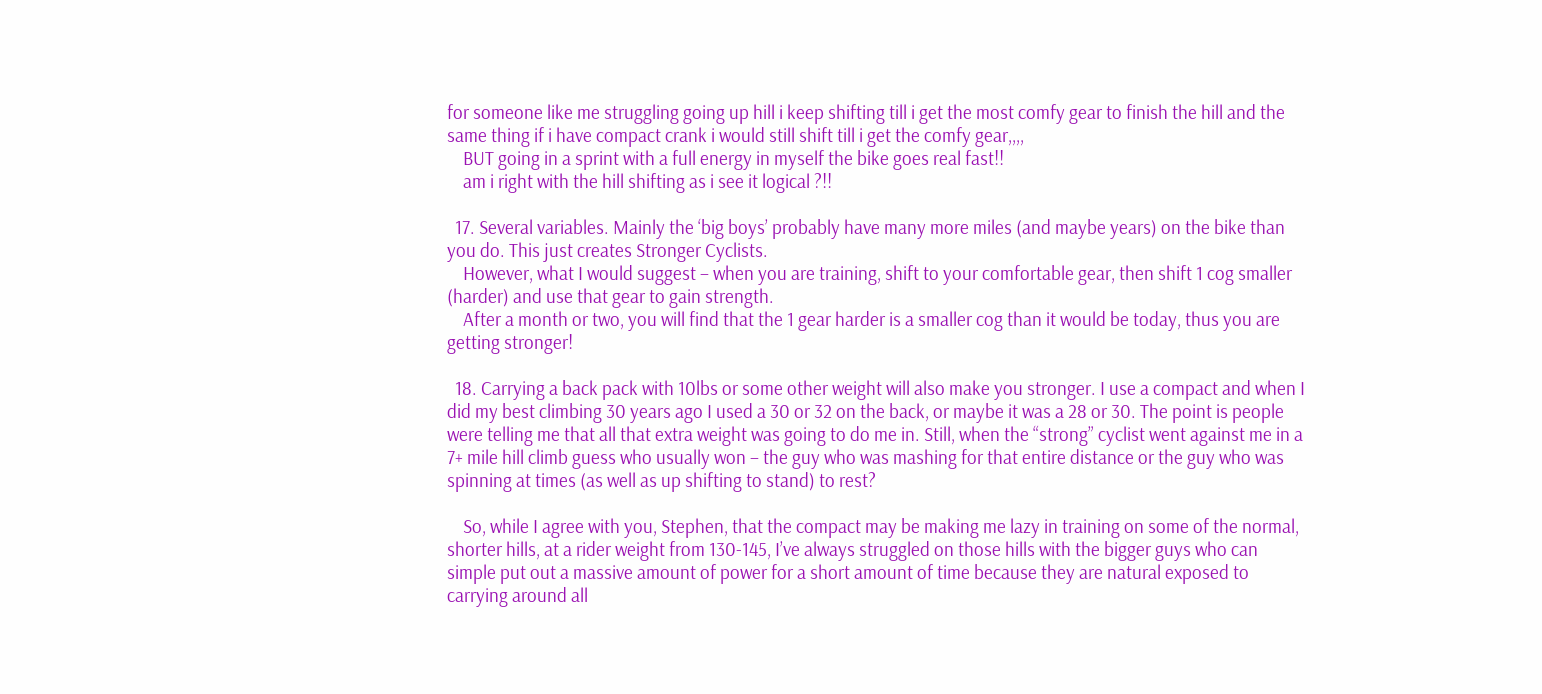for someone like me struggling going up hill i keep shifting till i get the most comfy gear to finish the hill and the same thing if i have compact crank i would still shift till i get the comfy gear,,,,
    BUT going in a sprint with a full energy in myself the bike goes real fast!!
    am i right with the hill shifting as i see it logical ?!!

  17. Several variables. Mainly the ‘big boys’ probably have many more miles (and maybe years) on the bike than you do. This just creates Stronger Cyclists.
    However, what I would suggest – when you are training, shift to your comfortable gear, then shift 1 cog smaller (harder) and use that gear to gain strength.
    After a month or two, you will find that the 1 gear harder is a smaller cog than it would be today, thus you are getting stronger!

  18. Carrying a back pack with 10lbs or some other weight will also make you stronger. I use a compact and when I did my best climbing 30 years ago I used a 30 or 32 on the back, or maybe it was a 28 or 30. The point is people were telling me that all that extra weight was going to do me in. Still, when the “strong” cyclist went against me in a 7+ mile hill climb guess who usually won – the guy who was mashing for that entire distance or the guy who was spinning at times (as well as up shifting to stand) to rest?

    So, while I agree with you, Stephen, that the compact may be making me lazy in training on some of the normal, shorter hills, at a rider weight from 130-145, I’ve always struggled on those hills with the bigger guys who can simple put out a massive amount of power for a short amount of time because they are natural exposed to carrying around all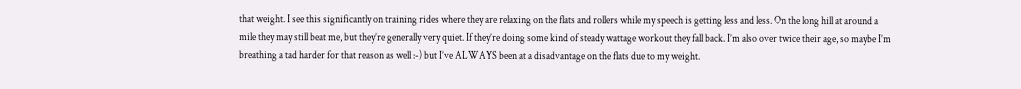that weight. I see this significantly on training rides where they are relaxing on the flats and rollers while my speech is getting less and less. On the long hill at around a mile they may still beat me, but they’re generally very quiet. If they’re doing some kind of steady wattage workout they fall back. I’m also over twice their age, so maybe I’m breathing a tad harder for that reason as well :-) but I’ve ALWAYS been at a disadvantage on the flats due to my weight.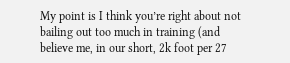My point is I think you’re right about not bailing out too much in training (and believe me, in our short, 2k foot per 27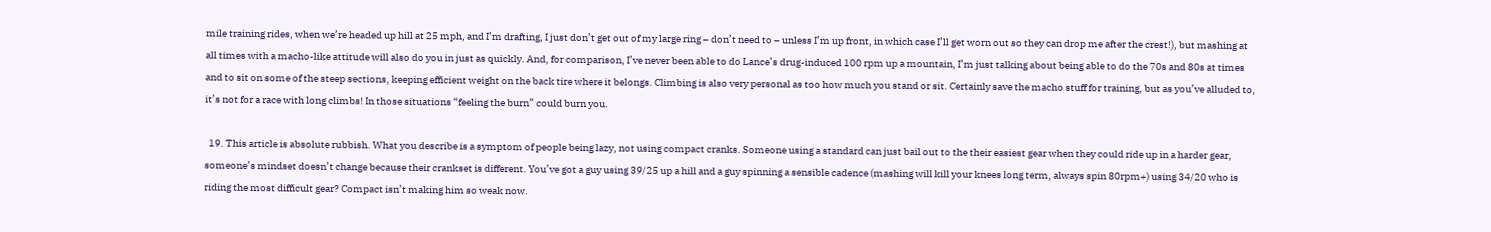mile training rides, when we’re headed up hill at 25 mph, and I’m drafting, I just don’t get out of my large ring – don’t need to – unless I’m up front, in which case I’ll get worn out so they can drop me after the crest!), but mashing at all times with a macho-like attitude will also do you in just as quickly. And, for comparison, I’ve never been able to do Lance’s drug-induced 100 rpm up a mountain, I’m just talking about being able to do the 70s and 80s at times and to sit on some of the steep sections, keeping efficient weight on the back tire where it belongs. Climbing is also very personal as too how much you stand or sit. Certainly save the macho stuff for training, but as you’ve alluded to, it’s not for a race with long climbs! In those situations “feeling the burn” could burn you.

  19. This article is absolute rubbish. What you describe is a symptom of people being lazy, not using compact cranks. Someone using a standard can just bail out to the their easiest gear when they could ride up in a harder gear, someone’s mindset doesn’t change because their crankset is different. You’ve got a guy using 39/25 up a hill and a guy spinning a sensible cadence (mashing will kill your knees long term, always spin 80rpm+) using 34/20 who is riding the most difficult gear? Compact isn’t making him so weak now.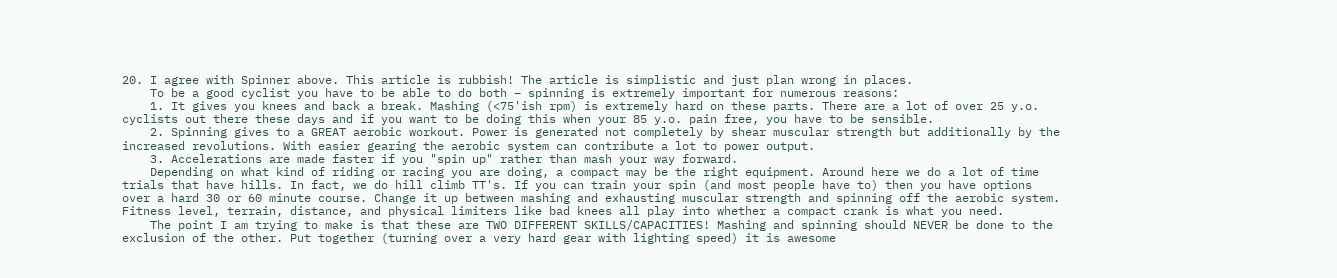20. I agree with Spinner above. This article is rubbish! The article is simplistic and just plan wrong in places.
    To be a good cyclist you have to be able to do both – spinning is extremely important for numerous reasons:
    1. It gives you knees and back a break. Mashing (<75'ish rpm) is extremely hard on these parts. There are a lot of over 25 y.o. cyclists out there these days and if you want to be doing this when your 85 y.o. pain free, you have to be sensible.
    2. Spinning gives to a GREAT aerobic workout. Power is generated not completely by shear muscular strength but additionally by the increased revolutions. With easier gearing the aerobic system can contribute a lot to power output.
    3. Accelerations are made faster if you "spin up" rather than mash your way forward.
    Depending on what kind of riding or racing you are doing, a compact may be the right equipment. Around here we do a lot of time trials that have hills. In fact, we do hill climb TT's. If you can train your spin (and most people have to) then you have options over a hard 30 or 60 minute course. Change it up between mashing and exhausting muscular strength and spinning off the aerobic system. Fitness level, terrain, distance, and physical limiters like bad knees all play into whether a compact crank is what you need.
    The point I am trying to make is that these are TWO DIFFERENT SKILLS/CAPACITIES! Mashing and spinning should NEVER be done to the exclusion of the other. Put together (turning over a very hard gear with lighting speed) it is awesome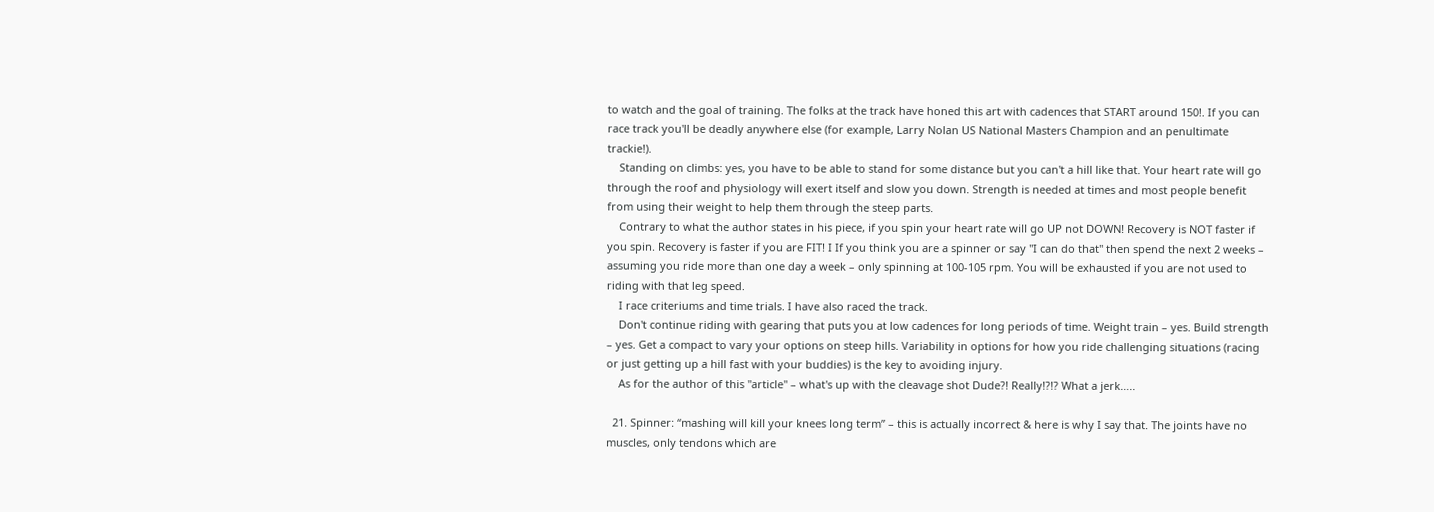to watch and the goal of training. The folks at the track have honed this art with cadences that START around 150!. If you can race track you'll be deadly anywhere else (for example, Larry Nolan US National Masters Champion and an penultimate trackie!).
    Standing on climbs: yes, you have to be able to stand for some distance but you can't a hill like that. Your heart rate will go through the roof and physiology will exert itself and slow you down. Strength is needed at times and most people benefit from using their weight to help them through the steep parts.
    Contrary to what the author states in his piece, if you spin your heart rate will go UP not DOWN! Recovery is NOT faster if you spin. Recovery is faster if you are FIT! I If you think you are a spinner or say "I can do that" then spend the next 2 weeks – assuming you ride more than one day a week – only spinning at 100-105 rpm. You will be exhausted if you are not used to riding with that leg speed.
    I race criteriums and time trials. I have also raced the track.
    Don't continue riding with gearing that puts you at low cadences for long periods of time. Weight train – yes. Build strength – yes. Get a compact to vary your options on steep hills. Variability in options for how you ride challenging situations (racing or just getting up a hill fast with your buddies) is the key to avoiding injury.
    As for the author of this "article" – what's up with the cleavage shot Dude?! Really!?!? What a jerk…..

  21. Spinner: “mashing will kill your knees long term” – this is actually incorrect & here is why I say that. The joints have no muscles, only tendons which are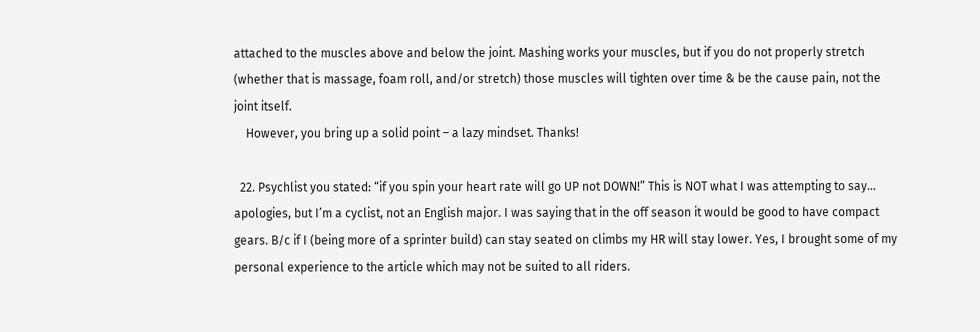attached to the muscles above and below the joint. Mashing works your muscles, but if you do not properly stretch (whether that is massage, foam roll, and/or stretch) those muscles will tighten over time & be the cause pain, not the joint itself.
    However, you bring up a solid point – a lazy mindset. Thanks!

  22. Psychlist you stated: “if you spin your heart rate will go UP not DOWN!” This is NOT what I was attempting to say… apologies, but I’m a cyclist, not an English major. I was saying that in the off season it would be good to have compact gears. B/c if I (being more of a sprinter build) can stay seated on climbs my HR will stay lower. Yes, I brought some of my personal experience to the article which may not be suited to all riders.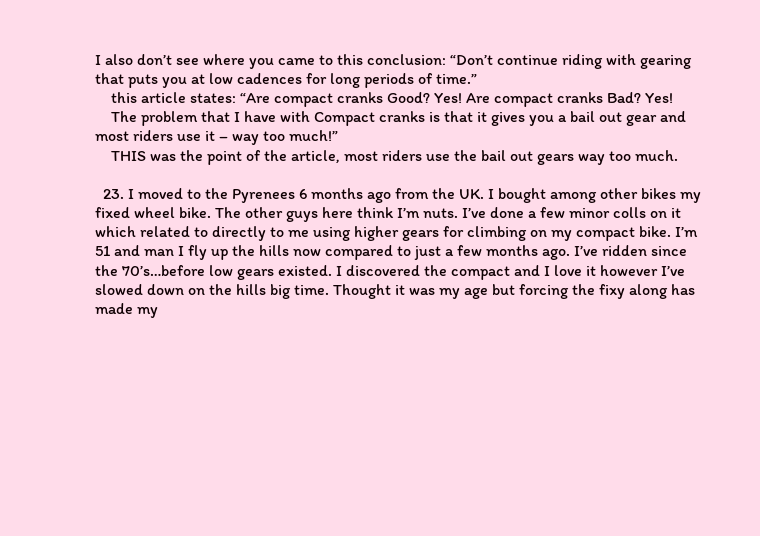I also don’t see where you came to this conclusion: “Don’t continue riding with gearing that puts you at low cadences for long periods of time.”
    this article states: “Are compact cranks Good? Yes! Are compact cranks Bad? Yes!
    The problem that I have with Compact cranks is that it gives you a bail out gear and most riders use it – way too much!”
    THIS was the point of the article, most riders use the bail out gears way too much.

  23. I moved to the Pyrenees 6 months ago from the UK. I bought among other bikes my fixed wheel bike. The other guys here think I’m nuts. I’ve done a few minor colls on it which related to directly to me using higher gears for climbing on my compact bike. I’m 51 and man I fly up the hills now compared to just a few months ago. I’ve ridden since the 70’s…before low gears existed. I discovered the compact and I love it however I’ve slowed down on the hills big time. Thought it was my age but forcing the fixy along has made my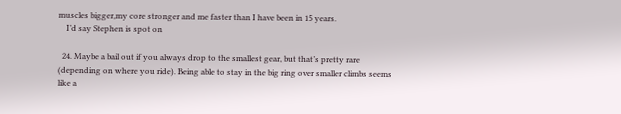muscles bigger,my core stronger and me faster than I have been in 15 years.
    I’d say Stephen is spot on

  24. Maybe a bail out if you always drop to the smallest gear, but that’s pretty rare (depending on where you ride). Being able to stay in the big ring over smaller climbs seems like a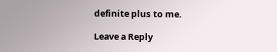definite plus to me.

Leave a Reply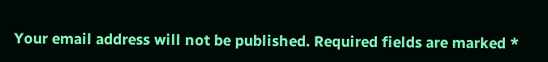Your email address will not be published. Required fields are marked *